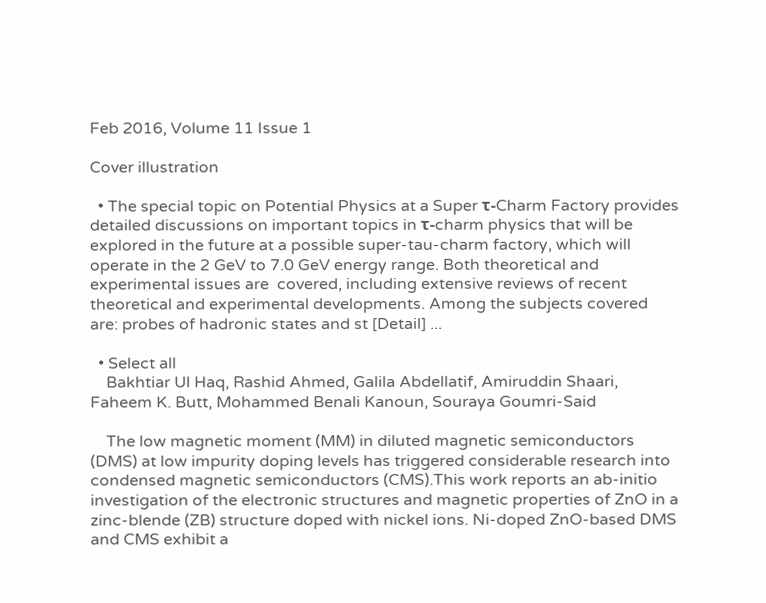Feb 2016, Volume 11 Issue 1

Cover illustration

  • The special topic on Potential Physics at a Super τ-Charm Factory provides detailed discussions on important topics in τ-charm physics that will be explored in the future at a possible super-tau-charm factory, which will operate in the 2 GeV to 7.0 GeV energy range. Both theoretical and experimental issues are  covered, including extensive reviews of recent theoretical and experimental developments. Among the subjects covered are: probes of hadronic states and st [Detail] ...

  • Select all
    Bakhtiar Ul Haq, Rashid Ahmed, Galila Abdellatif, Amiruddin Shaari, Faheem K. Butt, Mohammed Benali Kanoun, Souraya Goumri-Said

    The low magnetic moment (MM) in diluted magnetic semiconductors (DMS) at low impurity doping levels has triggered considerable research into condensed magnetic semiconductors (CMS).This work reports an ab-initio investigation of the electronic structures and magnetic properties of ZnO in a zinc-blende (ZB) structure doped with nickel ions. Ni-doped ZnO-based DMS and CMS exhibit a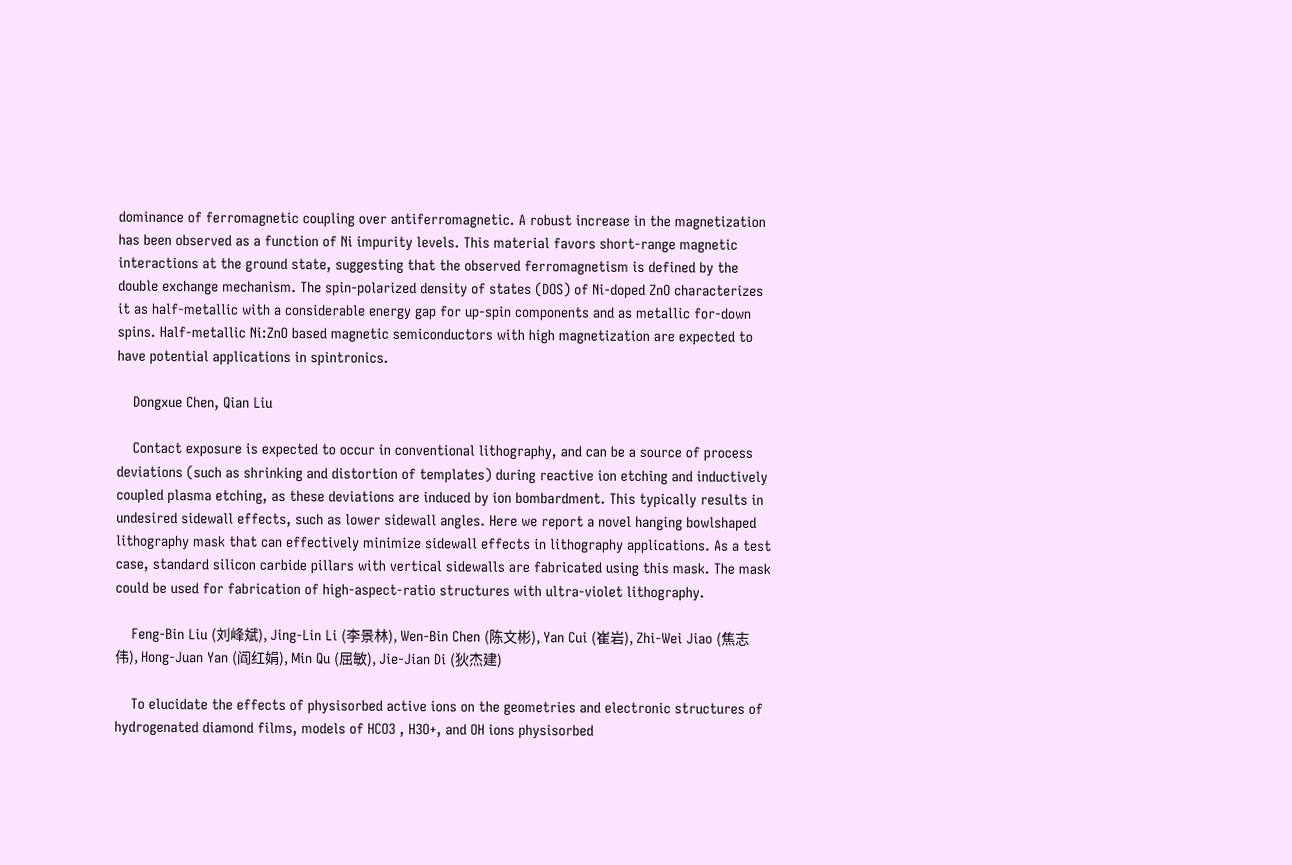dominance of ferromagnetic coupling over antiferromagnetic. A robust increase in the magnetization has been observed as a function of Ni impurity levels. This material favors short-range magnetic interactions at the ground state, suggesting that the observed ferromagnetism is defined by the double exchange mechanism. The spin-polarized density of states (DOS) of Ni-doped ZnO characterizes it as half-metallic with a considerable energy gap for up-spin components and as metallic for-down spins. Half-metallic Ni:ZnO based magnetic semiconductors with high magnetization are expected to have potential applications in spintronics.

    Dongxue Chen, Qian Liu

    Contact exposure is expected to occur in conventional lithography, and can be a source of process deviations (such as shrinking and distortion of templates) during reactive ion etching and inductively coupled plasma etching, as these deviations are induced by ion bombardment. This typically results in undesired sidewall effects, such as lower sidewall angles. Here we report a novel hanging bowlshaped lithography mask that can effectively minimize sidewall effects in lithography applications. As a test case, standard silicon carbide pillars with vertical sidewalls are fabricated using this mask. The mask could be used for fabrication of high-aspect-ratio structures with ultra-violet lithography.

    Feng-Bin Liu (刘峰斌), Jing-Lin Li (李景林), Wen-Bin Chen (陈文彬), Yan Cui (崔岩), Zhi-Wei Jiao (焦志伟), Hong-Juan Yan (阎红娟), Min Qu (屈敏), Jie-Jian Di (狄杰建)

    To elucidate the effects of physisorbed active ions on the geometries and electronic structures of hydrogenated diamond films, models of HCO3 , H3O+, and OH ions physisorbed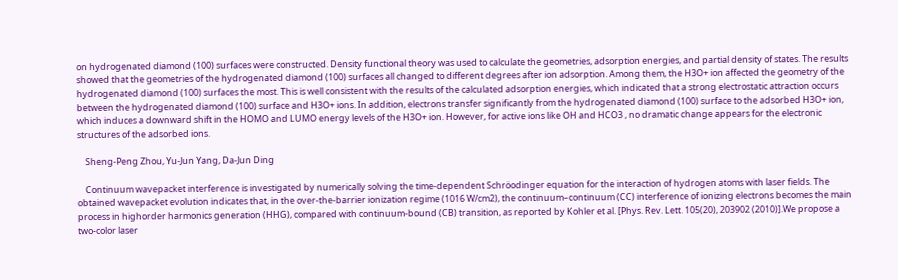on hydrogenated diamond (100) surfaces were constructed. Density functional theory was used to calculate the geometries, adsorption energies, and partial density of states. The results showed that the geometries of the hydrogenated diamond (100) surfaces all changed to different degrees after ion adsorption. Among them, the H3O+ ion affected the geometry of the hydrogenated diamond (100) surfaces the most. This is well consistent with the results of the calculated adsorption energies, which indicated that a strong electrostatic attraction occurs between the hydrogenated diamond (100) surface and H3O+ ions. In addition, electrons transfer significantly from the hydrogenated diamond (100) surface to the adsorbed H3O+ ion, which induces a downward shift in the HOMO and LUMO energy levels of the H3O+ ion. However, for active ions like OH and HCO3 , no dramatic change appears for the electronic structures of the adsorbed ions.

    Sheng-Peng Zhou, Yu-Jun Yang, Da-Jun Ding

    Continuum wavepacket interference is investigated by numerically solving the time-dependent Schröodinger equation for the interaction of hydrogen atoms with laser fields. The obtained wavepacket evolution indicates that, in the over-the-barrier ionization regime (1016 W/cm2), the continuum–continuum (CC) interference of ionizing electrons becomes the main process in highorder harmonics generation (HHG), compared with continuum-bound (CB) transition, as reported by Kohler et al. [Phys. Rev. Lett. 105(20), 203902 (2010)].We propose a two-color laser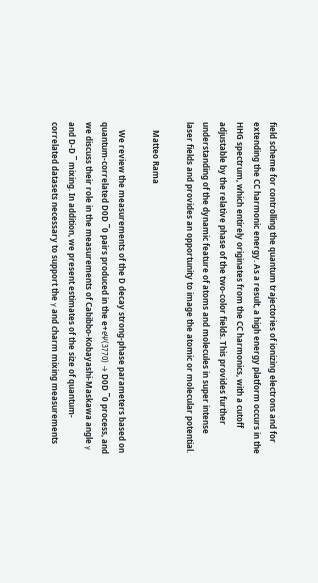field scheme for controlling the quantum trajectories of ionizing electrons and for extending the CC harmonic energy. As a result, a high energy platform occurs in the HHG spectrum, which entirely originates from the CC harmonics, with a cutoff adjustable by the relative phase of the two-color fields. This provides further understanding of the dynamic feature of atoms and molecules in super intense laser fields and provides an opportunity to image the atomic or molecular potential.

    Matteo Rama

    We review the measurements of the D decay strong-phase parameters based on quantum-correlated D0D ¯0 pairs produced in the e+eΨ(3770) → D0D ¯0 process, and we discuss their role in the measurements of Cabibbo-Kobayashi-Maskawa angle γ and D-D ¯ mixing. In addition, we present estimates of the size of quantum-correlated datasets necessary to support the γ and charm mixing measurements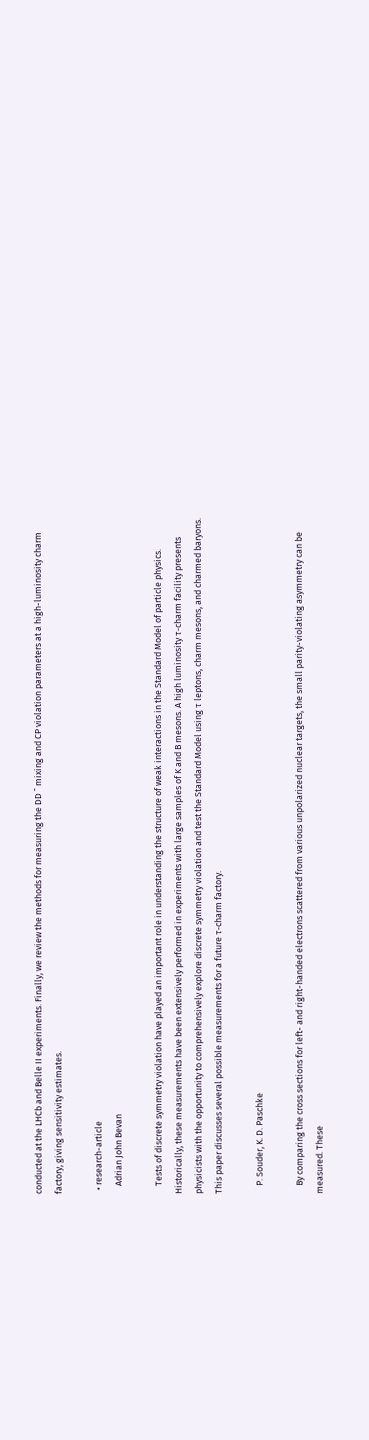conducted at the LHCb and Belle II experiments. Finally, we review the methods for measuring the DD ¯ mixing and CP violation parameters at a high-luminosity charm factory, giving sensitivity estimates.

  • research-article
    Adrian John Bevan

    Tests of discrete symmetry violation have played an important role in understanding the structure of weak interactions in the Standard Model of particle physics. Historically, these measurements have been extensively performed in experiments with large samples of K and B mesons. A high luminosity τ-charm facility presents physicists with the opportunity to comprehensively explore discrete symmetry violation and test the Standard Model using τ leptons, charm mesons, and charmed baryons. This paper discusses several possible measurements for a future τ-charm factory.

    P. Souder, K. D. Paschke

    By comparing the cross sections for left- and right-handed electrons scattered from various unpolarized nuclear targets, the small parity-violating asymmetry can be measured. These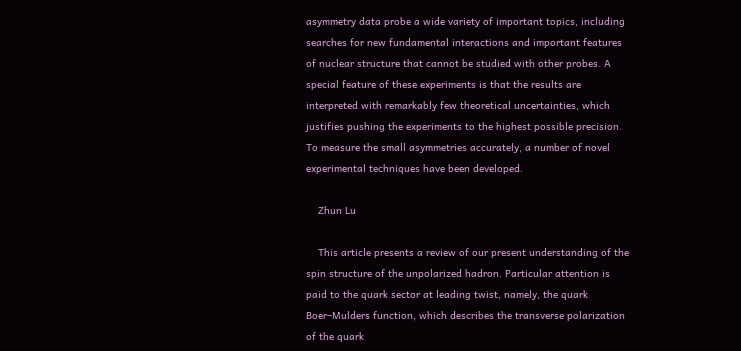asymmetry data probe a wide variety of important topics, including searches for new fundamental interactions and important features of nuclear structure that cannot be studied with other probes. A special feature of these experiments is that the results are interpreted with remarkably few theoretical uncertainties, which justifies pushing the experiments to the highest possible precision. To measure the small asymmetries accurately, a number of novel experimental techniques have been developed.

    Zhun Lu

    This article presents a review of our present understanding of the spin structure of the unpolarized hadron. Particular attention is paid to the quark sector at leading twist, namely, the quark Boer–Mulders function, which describes the transverse polarization of the quark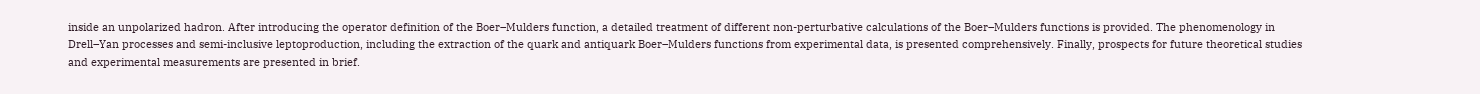inside an unpolarized hadron. After introducing the operator definition of the Boer–Mulders function, a detailed treatment of different non-perturbative calculations of the Boer–Mulders functions is provided. The phenomenology in Drell–Yan processes and semi-inclusive leptoproduction, including the extraction of the quark and antiquark Boer–Mulders functions from experimental data, is presented comprehensively. Finally, prospects for future theoretical studies and experimental measurements are presented in brief.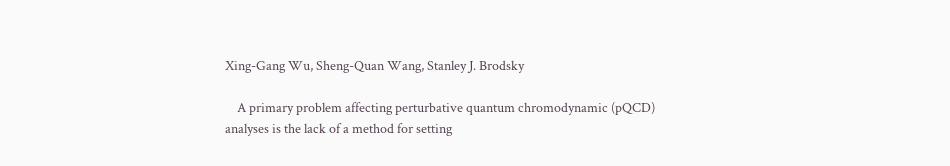Xing-Gang Wu, Sheng-Quan Wang, Stanley J. Brodsky

    A primary problem affecting perturbative quantum chromodynamic (pQCD) analyses is the lack of a method for setting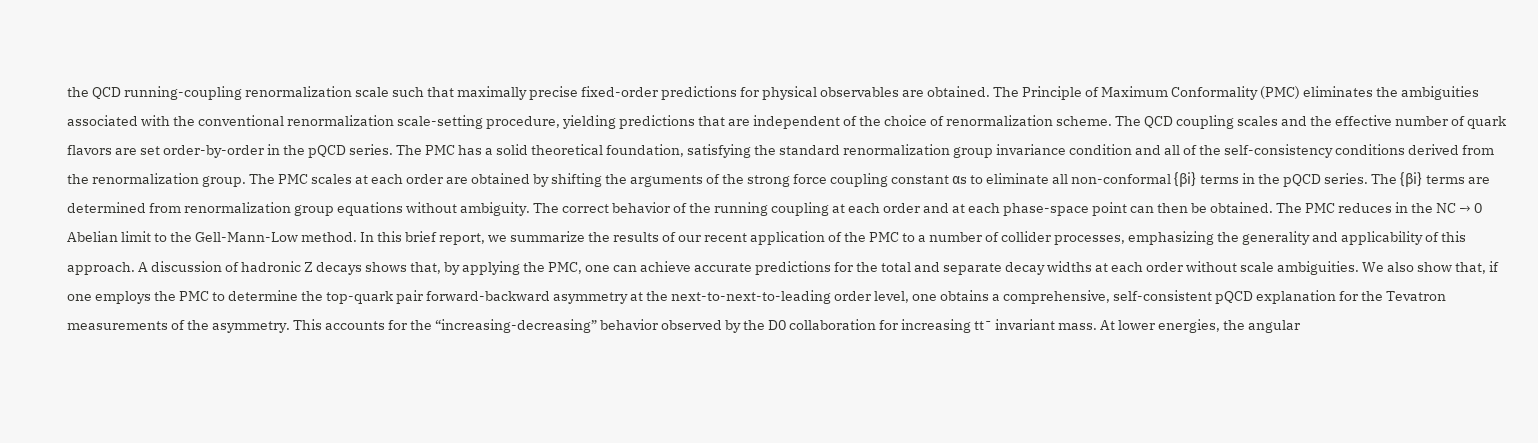the QCD running-coupling renormalization scale such that maximally precise fixed-order predictions for physical observables are obtained. The Principle of Maximum Conformality (PMC) eliminates the ambiguities associated with the conventional renormalization scale-setting procedure, yielding predictions that are independent of the choice of renormalization scheme. The QCD coupling scales and the effective number of quark flavors are set order-by-order in the pQCD series. The PMC has a solid theoretical foundation, satisfying the standard renormalization group invariance condition and all of the self-consistency conditions derived from the renormalization group. The PMC scales at each order are obtained by shifting the arguments of the strong force coupling constant αs to eliminate all non-conformal {βi} terms in the pQCD series. The {βi} terms are determined from renormalization group equations without ambiguity. The correct behavior of the running coupling at each order and at each phase-space point can then be obtained. The PMC reduces in the NC → 0 Abelian limit to the Gell-Mann-Low method. In this brief report, we summarize the results of our recent application of the PMC to a number of collider processes, emphasizing the generality and applicability of this approach. A discussion of hadronic Z decays shows that, by applying the PMC, one can achieve accurate predictions for the total and separate decay widths at each order without scale ambiguities. We also show that, if one employs the PMC to determine the top-quark pair forward-backward asymmetry at the next-to-next-to-leading order level, one obtains a comprehensive, self-consistent pQCD explanation for the Tevatron measurements of the asymmetry. This accounts for the “increasing-decreasing” behavior observed by the D0 collaboration for increasing tt¯ invariant mass. At lower energies, the angular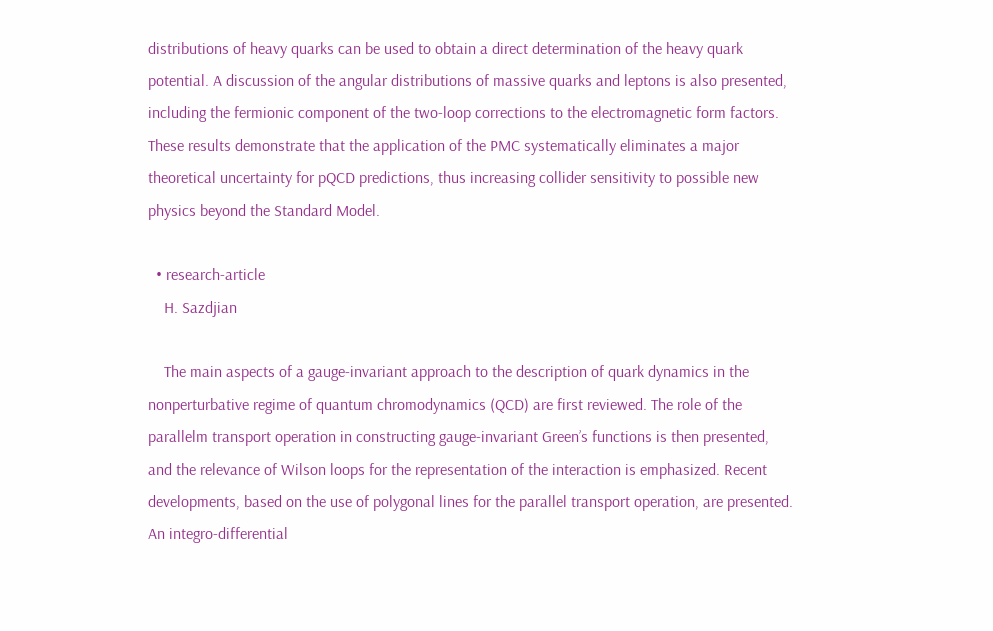distributions of heavy quarks can be used to obtain a direct determination of the heavy quark potential. A discussion of the angular distributions of massive quarks and leptons is also presented, including the fermionic component of the two-loop corrections to the electromagnetic form factors. These results demonstrate that the application of the PMC systematically eliminates a major theoretical uncertainty for pQCD predictions, thus increasing collider sensitivity to possible new physics beyond the Standard Model.

  • research-article
    H. Sazdjian

    The main aspects of a gauge-invariant approach to the description of quark dynamics in the nonperturbative regime of quantum chromodynamics (QCD) are first reviewed. The role of the parallelm transport operation in constructing gauge-invariant Green’s functions is then presented, and the relevance of Wilson loops for the representation of the interaction is emphasized. Recent developments, based on the use of polygonal lines for the parallel transport operation, are presented. An integro-differential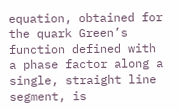equation, obtained for the quark Green’s function defined with a phase factor along a single, straight line segment, is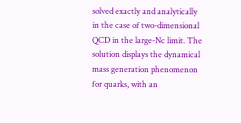solved exactly and analytically in the case of two-dimensional QCD in the large-Nc limit. The solution displays the dynamical mass generation phenomenon for quarks, with an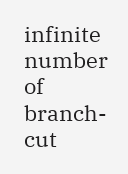infinite number of branch-cut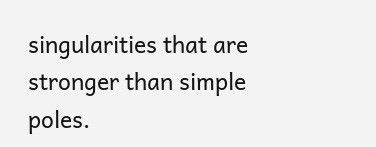singularities that are stronger than simple poles.